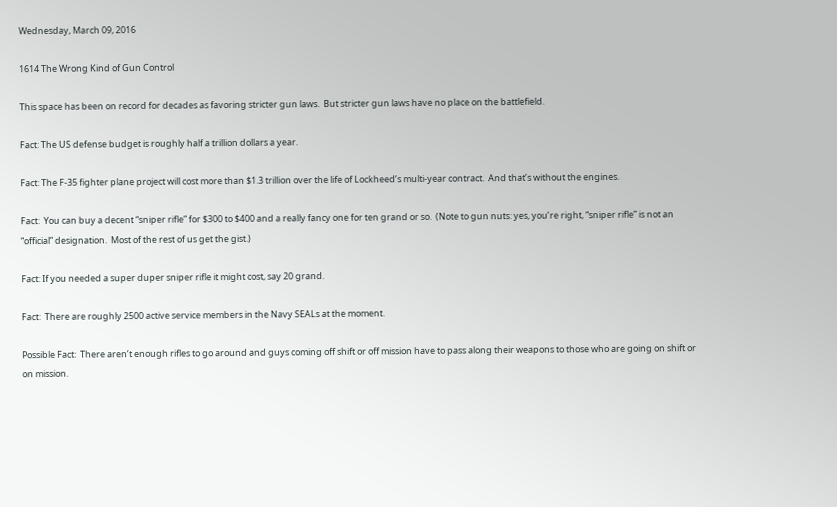Wednesday, March 09, 2016

1614 The Wrong Kind of Gun Control

This space has been on record for decades as favoring stricter gun laws.  But stricter gun laws have no place on the battlefield.

Fact: The US defense budget is roughly half a trillion dollars a year.

Fact: The F-35 fighter plane project will cost more than $1.3 trillion over the life of Lockheed’s multi-year contract.  And that’s without the engines.

Fact:  You can buy a decent “sniper rifle” for $300 to $400 and a really fancy one for ten grand or so.  (Note to gun nuts: yes, you’re right, “sniper rifle” is not an “official” designation.  Most of the rest of us get the gist.)

Fact: If you needed a super duper sniper rifle it might cost, say 20 grand.

Fact:  There are roughly 2500 active service members in the Navy SEALs at the moment.

Possible Fact:  There aren’t enough rifles to go around and guys coming off shift or off mission have to pass along their weapons to those who are going on shift or on mission.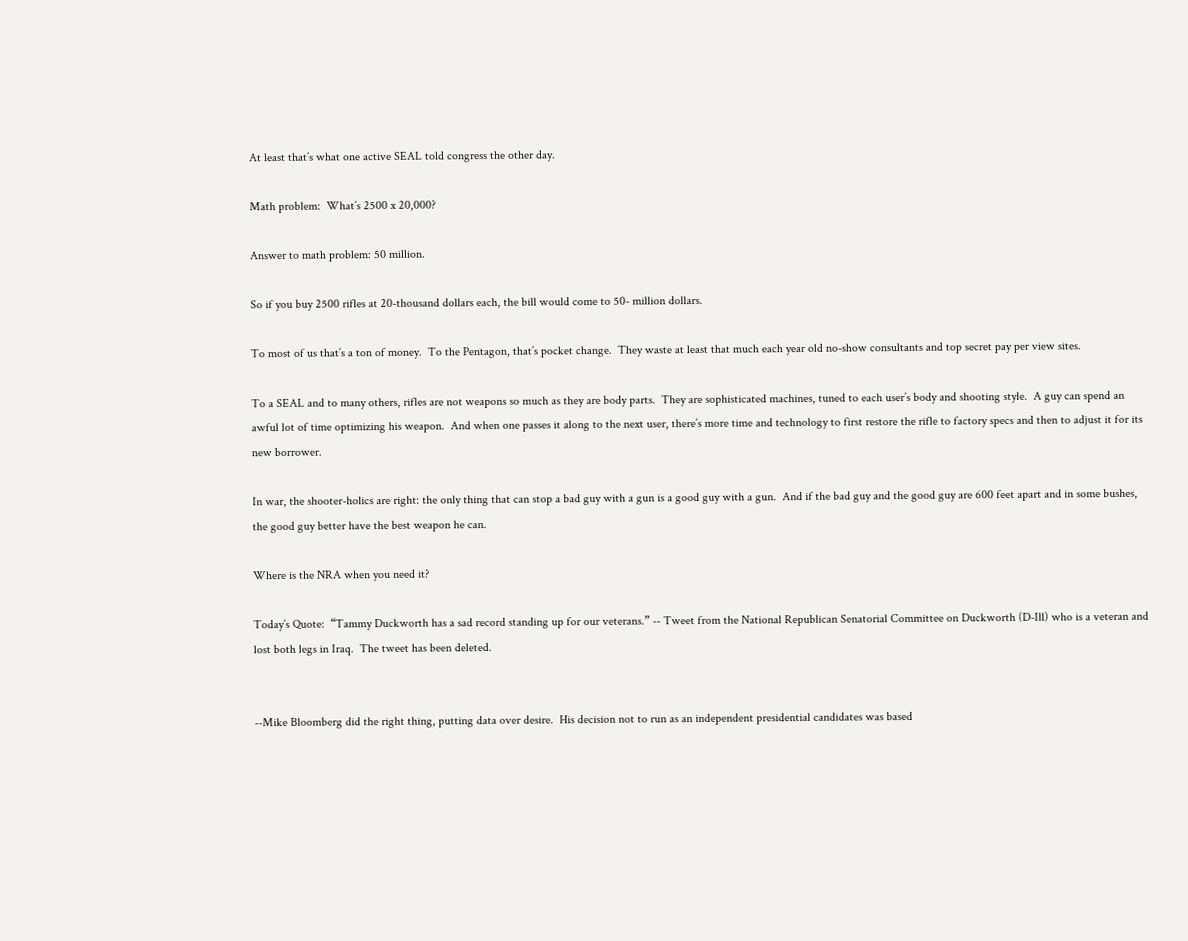At least that’s what one active SEAL told congress the other day.

Math problem:  What’s 2500 x 20,000?

Answer to math problem: 50 million.

So if you buy 2500 rifles at 20-thousand dollars each, the bill would come to 50- million dollars.

To most of us that’s a ton of money.  To the Pentagon, that’s pocket change.  They waste at least that much each year old no-show consultants and top secret pay per view sites.

To a SEAL and to many others, rifles are not weapons so much as they are body parts.  They are sophisticated machines, tuned to each user’s body and shooting style.  A guy can spend an awful lot of time optimizing his weapon.  And when one passes it along to the next user, there’s more time and technology to first restore the rifle to factory specs and then to adjust it for its new borrower.

In war, the shooter-holics are right: the only thing that can stop a bad guy with a gun is a good guy with a gun.  And if the bad guy and the good guy are 600 feet apart and in some bushes, the good guy better have the best weapon he can.

Where is the NRA when you need it?

Today’s Quote:  “Tammy Duckworth has a sad record standing up for our veterans.” -- Tweet from the National Republican Senatorial Committee on Duckworth (D-Ill) who is a veteran and lost both legs in Iraq.  The tweet has been deleted.


--Mike Bloomberg did the right thing, putting data over desire.  His decision not to run as an independent presidential candidates was based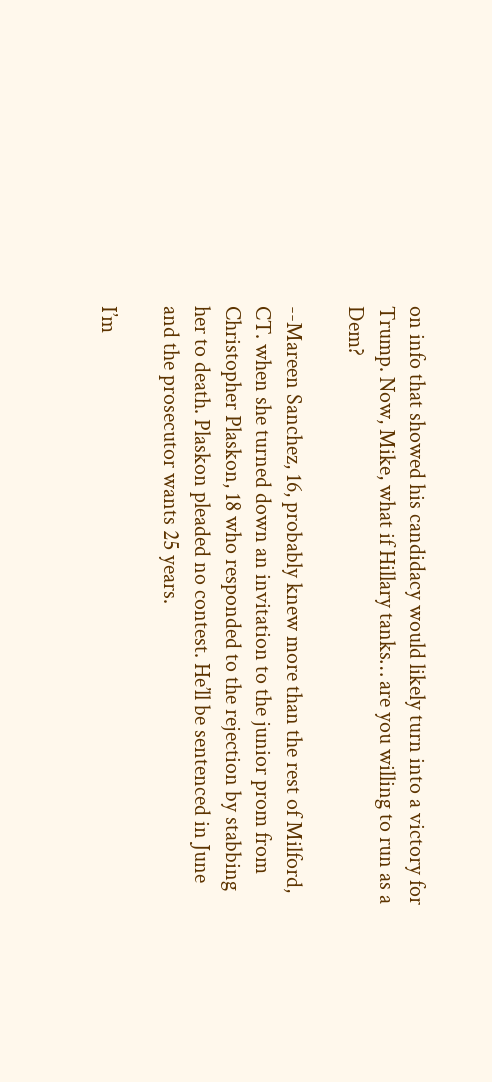on info that showed his candidacy would likely turn into a victory for Trump. Now, Mike, what if Hillary tanks… are you willing to run as a Dem?

--Mareen Sanchez, 16, probably knew more than the rest of Milford, CT. when she turned down an invitation to the junior prom from Christopher Plaskon, 18 who responded to the rejection by stabbing her to death. Plaskon pleaded no contest. He’ll be sentenced in June and the prosecutor wants 25 years.

I’m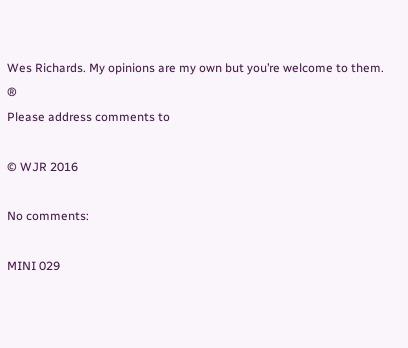Wes Richards. My opinions are my own but you’re welcome to them. ®
Please address comments to

© WJR 2016

No comments:

MINI 029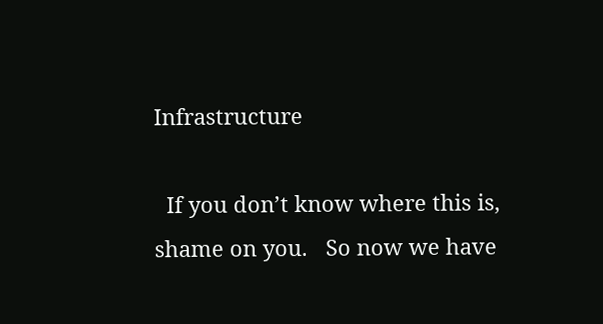Infrastructure

  If you don’t know where this is, shame on you.   So now we have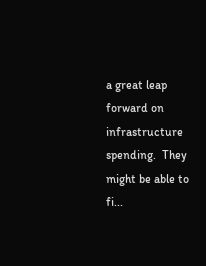a great leap forward on infrastructure spending.  They might be able to fi...